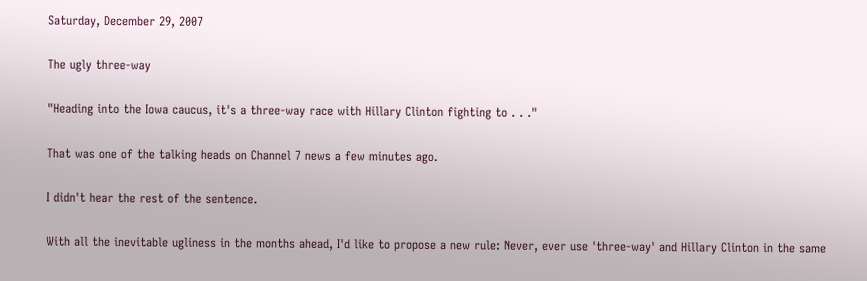Saturday, December 29, 2007

The ugly three-way

"Heading into the Iowa caucus, it's a three-way race with Hillary Clinton fighting to . . ."

That was one of the talking heads on Channel 7 news a few minutes ago.

I didn't hear the rest of the sentence.

With all the inevitable ugliness in the months ahead, I'd like to propose a new rule: Never, ever use 'three-way' and Hillary Clinton in the same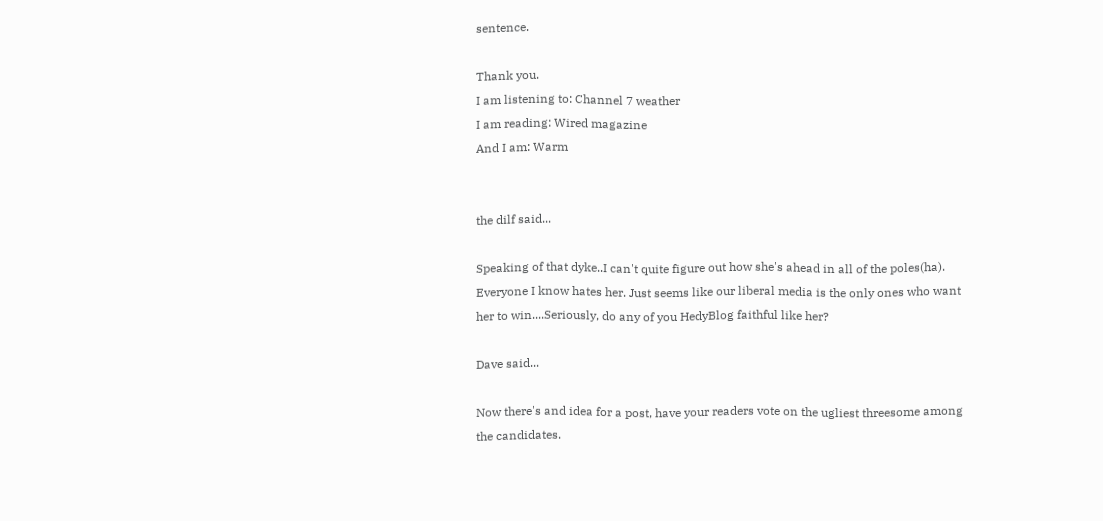sentence.

Thank you.
I am listening to: Channel 7 weather
I am reading: Wired magazine
And I am: Warm


the dilf said...

Speaking of that dyke..I can't quite figure out how she's ahead in all of the poles(ha). Everyone I know hates her. Just seems like our liberal media is the only ones who want her to win....Seriously, do any of you HedyBlog faithful like her?

Dave said...

Now there's and idea for a post, have your readers vote on the ugliest threesome among the candidates.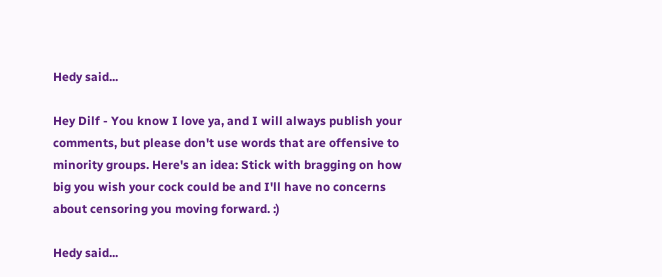Hedy said...

Hey Dilf - You know I love ya, and I will always publish your comments, but please don't use words that are offensive to minority groups. Here's an idea: Stick with bragging on how big you wish your cock could be and I'll have no concerns about censoring you moving forward. :)

Hedy said...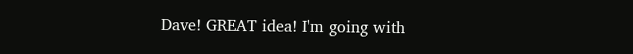Dave! GREAT idea! I'm going with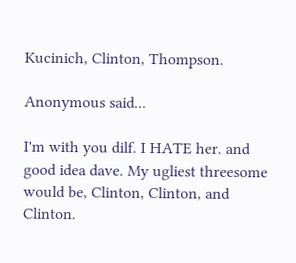Kucinich, Clinton, Thompson.

Anonymous said...

I'm with you dilf. I HATE her. and good idea dave. My ugliest threesome would be, Clinton, Clinton, and Clinton.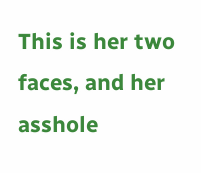This is her two faces, and her asshole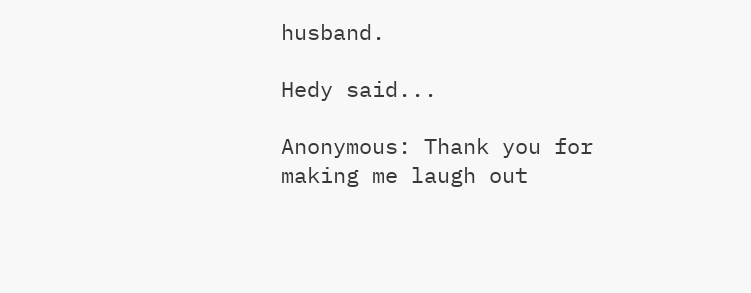husband.

Hedy said...

Anonymous: Thank you for making me laugh out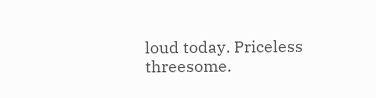loud today. Priceless threesome.